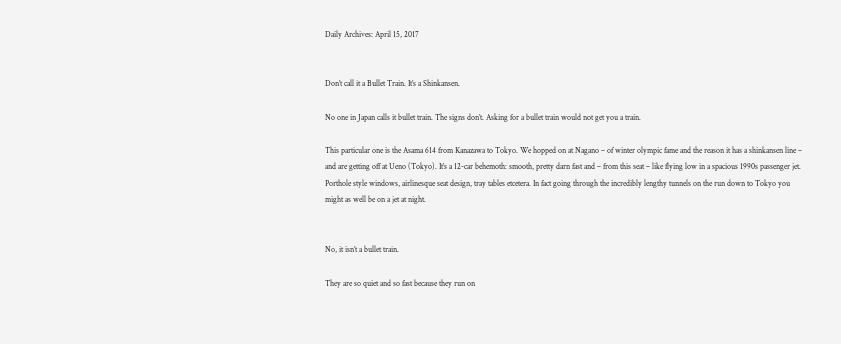Daily Archives: April 15, 2017


Don’t call it a Bullet Train. It’s a Shinkansen.

No one in Japan calls it bullet train. The signs don’t. Asking for a bullet train would not get you a train.

This particular one is the Asama 614 from Kanazawa to Tokyo. We hopped on at Nagano – of winter olympic fame and the reason it has a shinkansen line – and are getting off at Ueno (Tokyo). It’s a 12-car behemoth: smooth, pretty darn fast and – from this seat – like flying low in a spacious 1990s passenger jet. Porthole style windows, airlinesque seat design, tray tables etcetera. In fact going through the incredibly lengthy tunnels on the run down to Tokyo you might as well be on a jet at night.


No, it isn’t a bullet train.

They are so quiet and so fast because they run on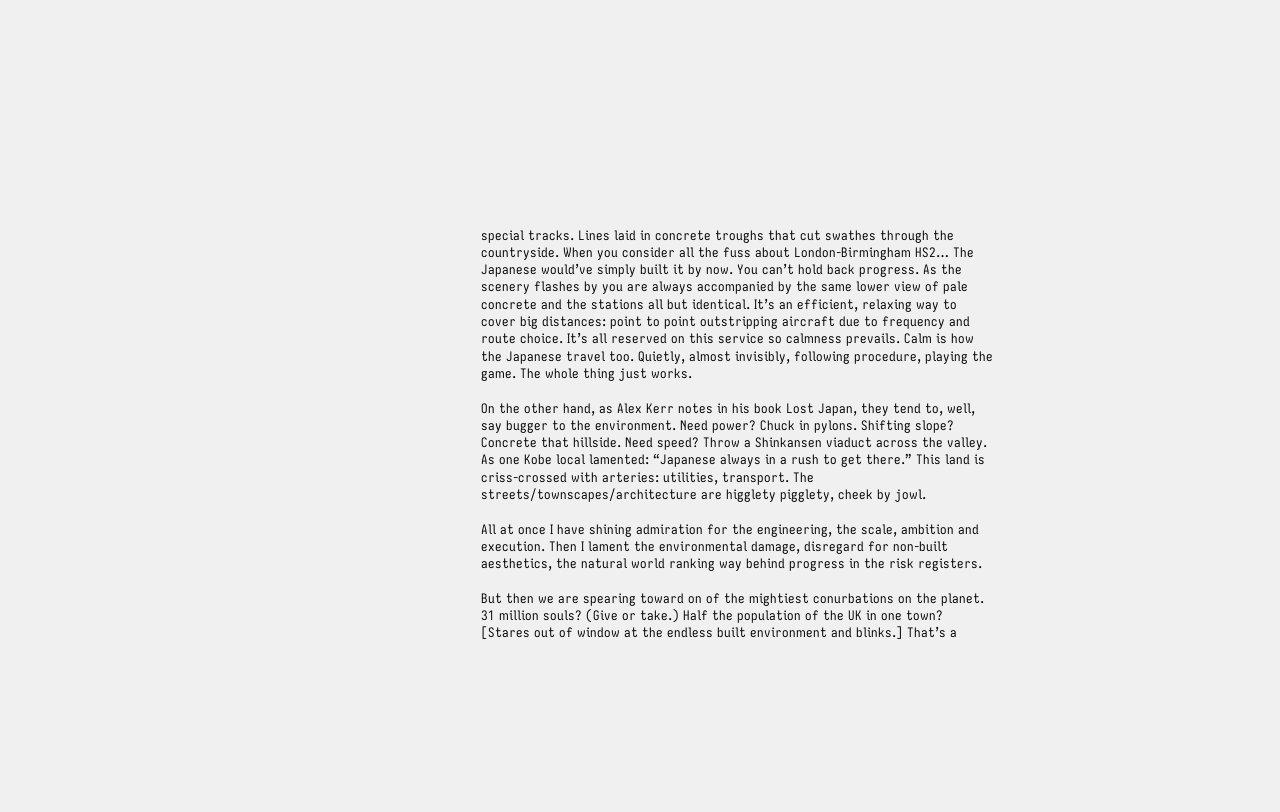special tracks. Lines laid in concrete troughs that cut swathes through the countryside. When you consider all the fuss about London-Birmingham HS2… The Japanese would’ve simply built it by now. You can’t hold back progress. As the scenery flashes by you are always accompanied by the same lower view of pale concrete and the stations all but identical. It’s an efficient, relaxing way to cover big distances: point to point outstripping aircraft due to frequency and route choice. It’s all reserved on this service so calmness prevails. Calm is how the Japanese travel too. Quietly, almost invisibly, following procedure, playing the game. The whole thing just works.

On the other hand, as Alex Kerr notes in his book Lost Japan, they tend to, well, say bugger to the environment. Need power? Chuck in pylons. Shifting slope? Concrete that hillside. Need speed? Throw a Shinkansen viaduct across the valley. As one Kobe local lamented: “Japanese always in a rush to get there.” This land is criss-crossed with arteries: utilities, transport. The streets/townscapes/architecture are higglety pigglety, cheek by jowl.

All at once I have shining admiration for the engineering, the scale, ambition and execution. Then I lament the environmental damage, disregard for non-built aesthetics, the natural world ranking way behind progress in the risk registers.

But then we are spearing toward on of the mightiest conurbations on the planet. 31 million souls? (Give or take.) Half the population of the UK in one town? [Stares out of window at the endless built environment and blinks.] That’s a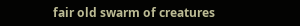fair old swarm of creatures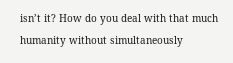isn’t it? How do you deal with that much humanity without simultaneously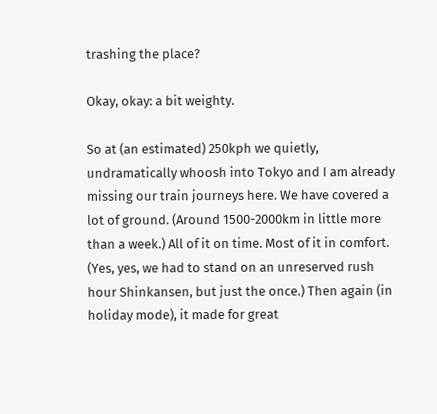trashing the place?

Okay, okay: a bit weighty.

So at (an estimated) 250kph we quietly, undramatically whoosh into Tokyo and I am already missing our train journeys here. We have covered a lot of ground. (Around 1500-2000km in little more than a week.) All of it on time. Most of it in comfort. (Yes, yes, we had to stand on an unreserved rush hour Shinkansen, but just the once.) Then again (in holiday mode), it made for great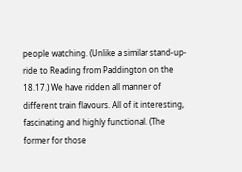people watching. (Unlike a similar stand-up-ride to Reading from Paddington on the 18.17.) We have ridden all manner of different train flavours. All of it interesting, fascinating and highly functional. (The former for those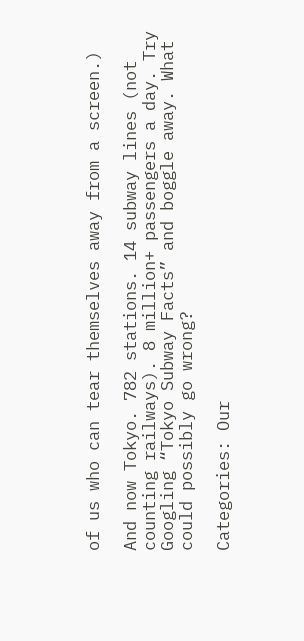of us who can tear themselves away from a screen.)

And now Tokyo. 782 stations. 14 subway lines (not counting railways). 8 million+ passengers a day. Try Googling “Tokyo Subway Facts” and boggle away. What could possibly go wrong?

Categories: Our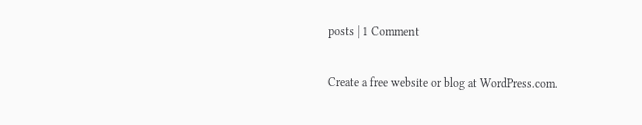posts | 1 Comment

Create a free website or blog at WordPress.com.